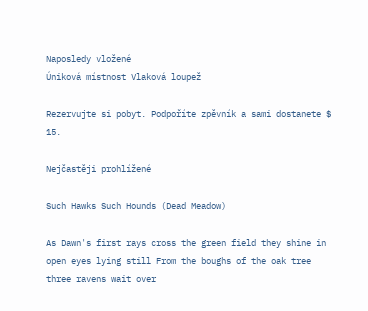Naposledy vložené
Úniková místnost Vlaková loupež

Rezervujte si pobyt. Podpoříte zpěvník a sami dostanete $ 15.

Nejčastěji prohlížené

Such Hawks Such Hounds (Dead Meadow)

As Dawn's first rays cross the green field they shine in open eyes lying still From the boughs of the oak tree three ravens wait over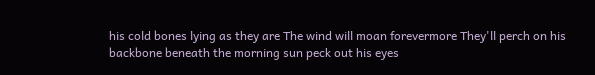his cold bones lying as they are The wind will moan forevermore They'll perch on his backbone beneath the morning sun peck out his eyes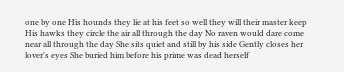one by one His hounds they lie at his feet so well they will their master keep His hawks they circle the air all through the day No raven would dare come near all through the day She sits quiet and still by his side Gently closes her lover's eyes She buried him before his prime was dead herself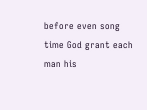before even song time God grant each man his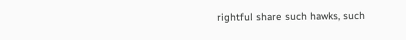rightful share such hawks, such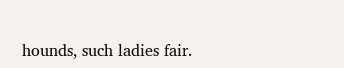hounds, such ladies fair.